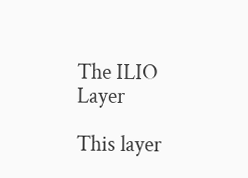The ILIO Layer

This layer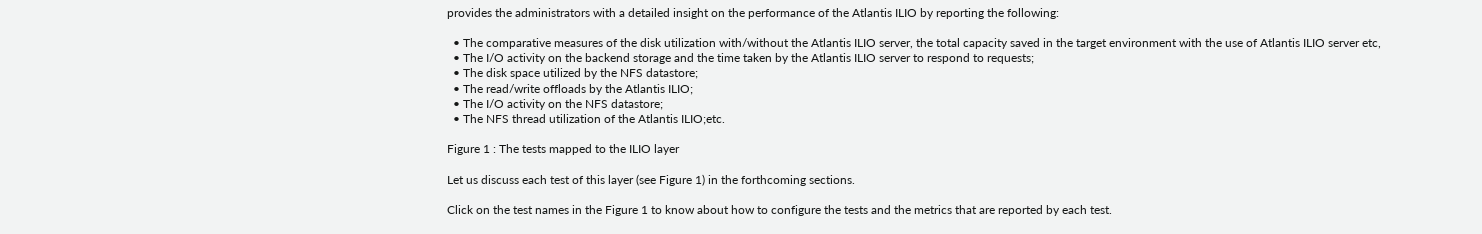provides the administrators with a detailed insight on the performance of the Atlantis ILIO by reporting the following:

  • The comparative measures of the disk utilization with/without the Atlantis ILIO server, the total capacity saved in the target environment with the use of Atlantis ILIO server etc,
  • The I/O activity on the backend storage and the time taken by the Atlantis ILIO server to respond to requests;
  • The disk space utilized by the NFS datastore;
  • The read/write offloads by the Atlantis ILIO;
  • The I/O activity on the NFS datastore;
  • The NFS thread utilization of the Atlantis ILIO;etc.

Figure 1 : The tests mapped to the ILIO layer

Let us discuss each test of this layer (see Figure 1) in the forthcoming sections.

Click on the test names in the Figure 1 to know about how to configure the tests and the metrics that are reported by each test.